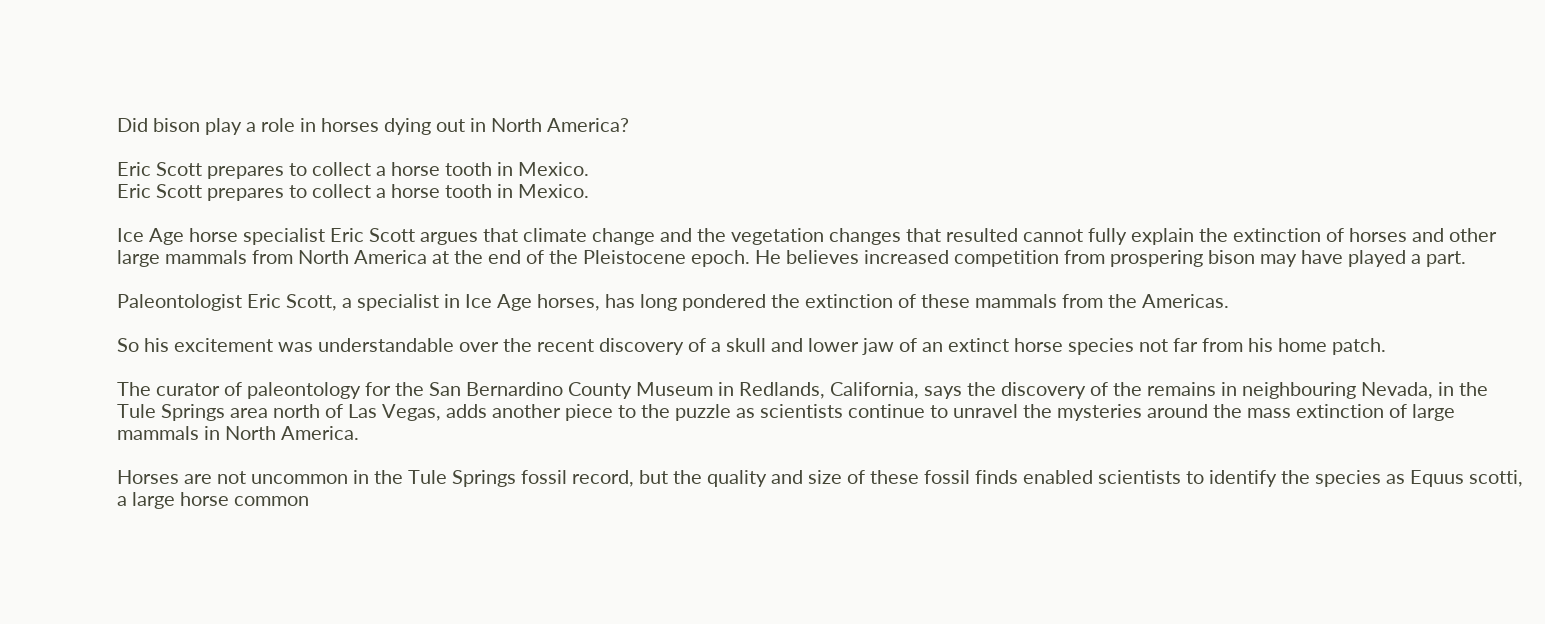Did bison play a role in horses dying out in North America?

Eric Scott prepares to collect a horse tooth in Mexico.
Eric Scott prepares to collect a horse tooth in Mexico.

Ice Age horse specialist Eric Scott argues that climate change and the vegetation changes that resulted cannot fully explain the extinction of horses and other large mammals from North America at the end of the Pleistocene epoch. He believes increased competition from prospering bison may have played a part.

Paleontologist Eric Scott, a specialist in Ice Age horses, has long pondered the extinction of these mammals from the Americas.

So his excitement was understandable over the recent discovery of a skull and lower jaw of an extinct horse species not far from his home patch.

The curator of paleontology for the San Bernardino County Museum in Redlands, California, says the discovery of the remains in neighbouring Nevada, in the Tule Springs area north of Las Vegas, adds another piece to the puzzle as scientists continue to unravel the mysteries around the mass extinction of large mammals in North America.

Horses are not uncommon in the Tule Springs fossil record, but the quality and size of these fossil finds enabled scientists to identify the species as Equus scotti, a large horse common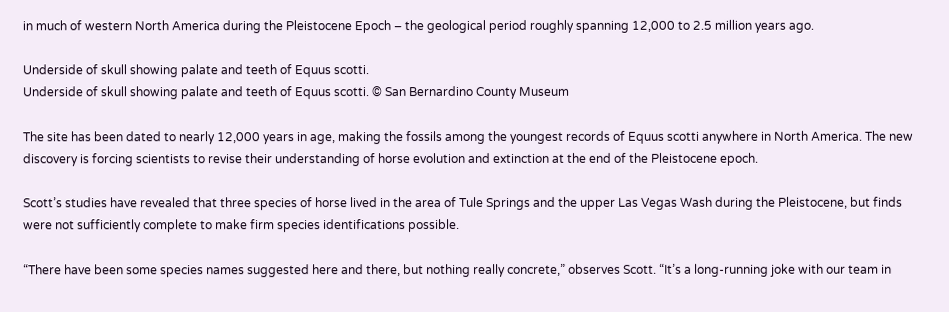in much of western North America during the Pleistocene Epoch – the geological period roughly spanning 12,000 to 2.5 million years ago.

Underside of skull showing palate and teeth of Equus scotti.
Underside of skull showing palate and teeth of Equus scotti. © San Bernardino County Museum

The site has been dated to nearly 12,000 years in age, making the fossils among the youngest records of Equus scotti anywhere in North America. The new discovery is forcing scientists to revise their understanding of horse evolution and extinction at the end of the Pleistocene epoch.

Scott’s studies have revealed that three species of horse lived in the area of Tule Springs and the upper Las Vegas Wash during the Pleistocene, but finds were not sufficiently complete to make firm species identifications possible.

“There have been some species names suggested here and there, but nothing really concrete,” observes Scott. “It’s a long-running joke with our team in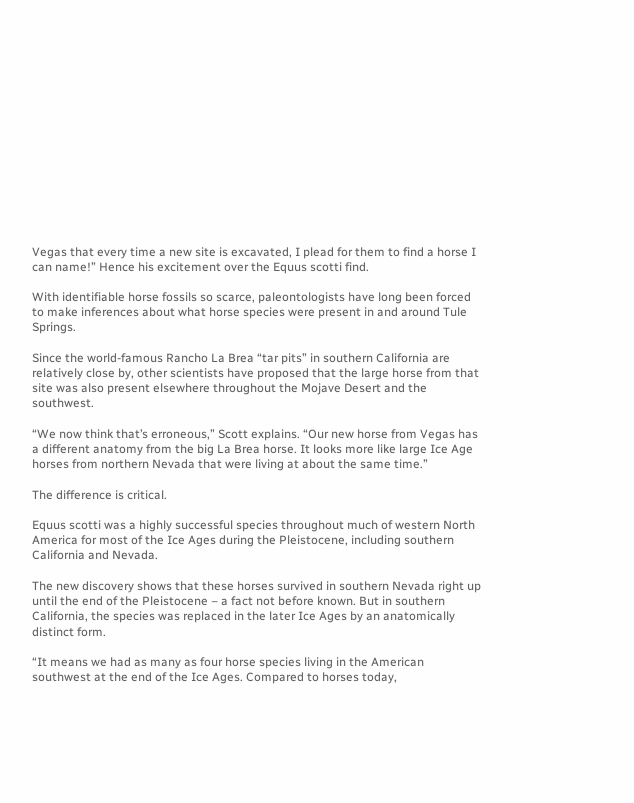Vegas that every time a new site is excavated, I plead for them to find a horse I can name!” Hence his excitement over the Equus scotti find.

With identifiable horse fossils so scarce, paleontologists have long been forced to make inferences about what horse species were present in and around Tule Springs.

Since the world-famous Rancho La Brea “tar pits” in southern California are relatively close by, other scientists have proposed that the large horse from that site was also present elsewhere throughout the Mojave Desert and the southwest.

“We now think that’s erroneous,” Scott explains. “Our new horse from Vegas has a different anatomy from the big La Brea horse. It looks more like large Ice Age horses from northern Nevada that were living at about the same time.”

The difference is critical.

Equus scotti was a highly successful species throughout much of western North America for most of the Ice Ages during the Pleistocene, including southern California and Nevada.

The new discovery shows that these horses survived in southern Nevada right up until the end of the Pleistocene – a fact not before known. But in southern California, the species was replaced in the later Ice Ages by an anatomically distinct form.

“It means we had as many as four horse species living in the American southwest at the end of the Ice Ages. Compared to horses today,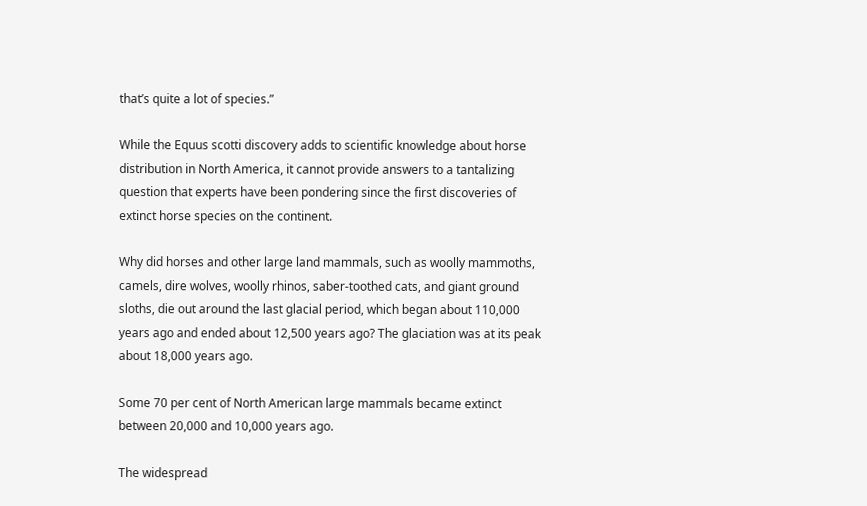that’s quite a lot of species.”

While the Equus scotti discovery adds to scientific knowledge about horse distribution in North America, it cannot provide answers to a tantalizing question that experts have been pondering since the first discoveries of extinct horse species on the continent.

Why did horses and other large land mammals, such as woolly mammoths, camels, dire wolves, woolly rhinos, saber-toothed cats, and giant ground sloths, die out around the last glacial period, which began about 110,000 years ago and ended about 12,500 years ago? The glaciation was at its peak about 18,000 years ago.

Some 70 per cent of North American large mammals became extinct between 20,000 and 10,000 years ago.

The widespread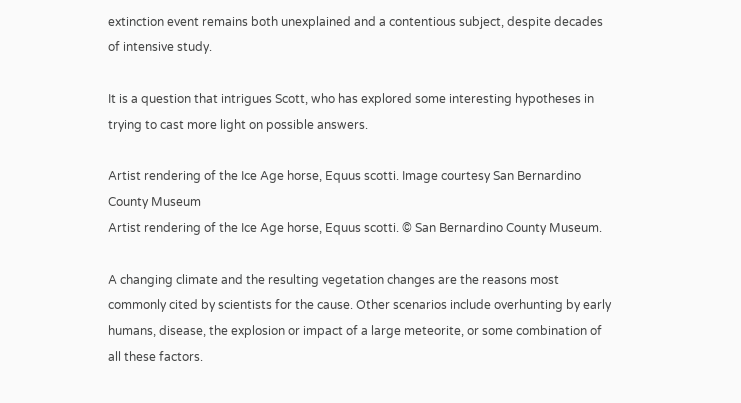extinction event remains both unexplained and a contentious subject, despite decades of intensive study.

It is a question that intrigues Scott, who has explored some interesting hypotheses in trying to cast more light on possible answers.

Artist rendering of the Ice Age horse, Equus scotti. Image courtesy San Bernardino County Museum
Artist rendering of the Ice Age horse, Equus scotti. © San Bernardino County Museum.

A changing climate and the resulting vegetation changes are the reasons most commonly cited by scientists for the cause. Other scenarios include overhunting by early humans, disease, the explosion or impact of a large meteorite, or some combination of all these factors.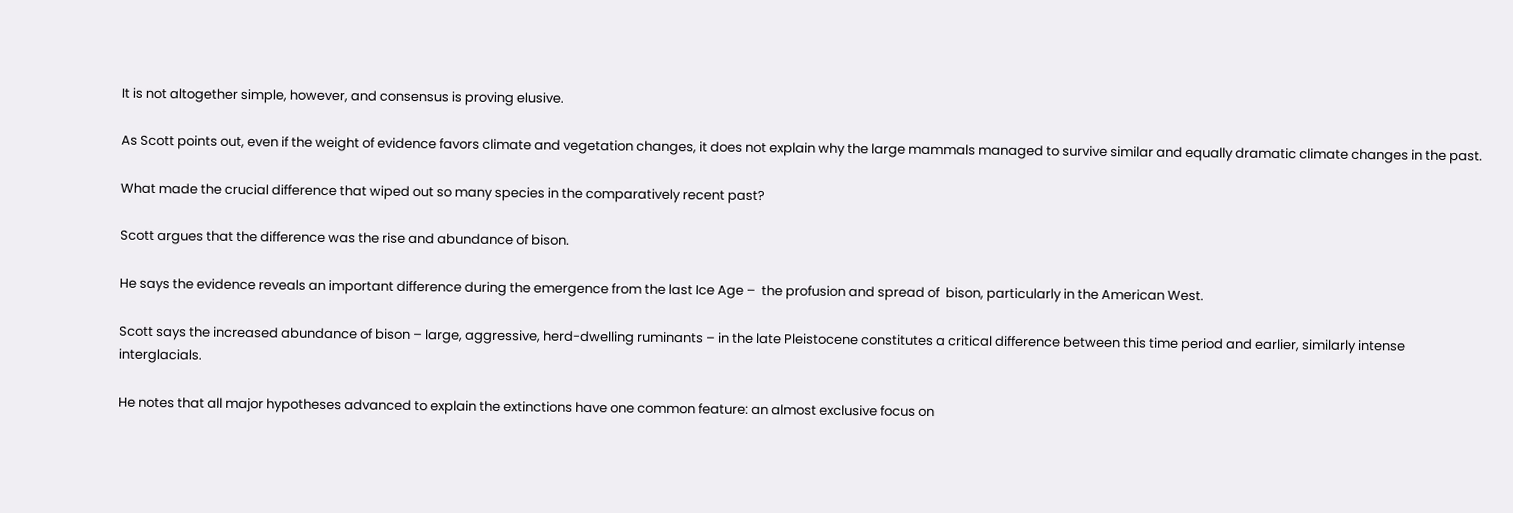It is not altogether simple, however, and consensus is proving elusive.

As Scott points out, even if the weight of evidence favors climate and vegetation changes, it does not explain why the large mammals managed to survive similar and equally dramatic climate changes in the past.

What made the crucial difference that wiped out so many species in the comparatively recent past?

Scott argues that the difference was the rise and abundance of bison.

He says the evidence reveals an important difference during the emergence from the last Ice Age –  the profusion and spread of  bison, particularly in the American West.

Scott says the increased abundance of bison – large, aggressive, herd-dwelling ruminants – in the late Pleistocene constitutes a critical difference between this time period and earlier, similarly intense interglacials.

He notes that all major hypotheses advanced to explain the extinctions have one common feature: an almost exclusive focus on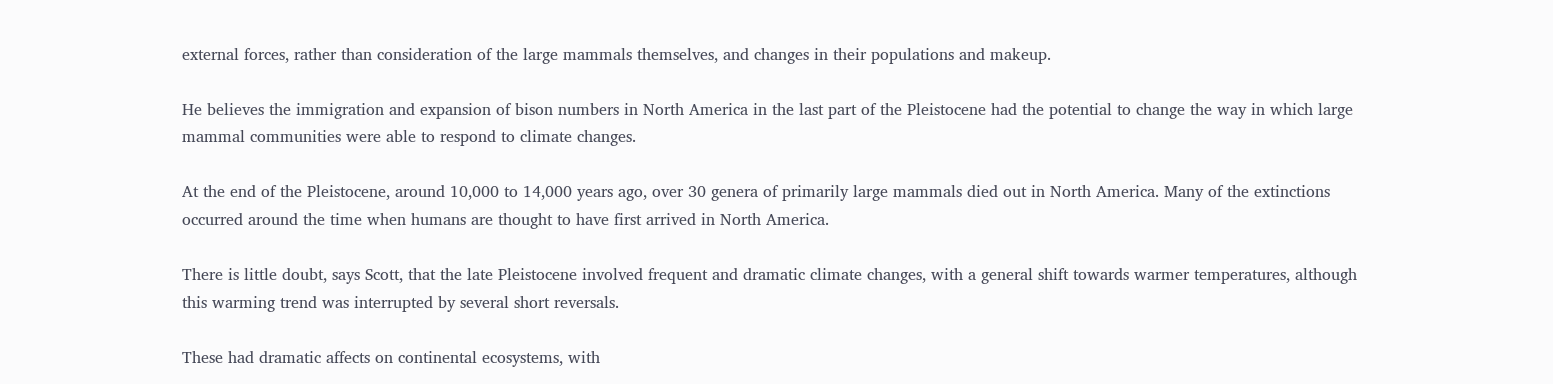external forces, rather than consideration of the large mammals themselves, and changes in their populations and makeup.

He believes the immigration and expansion of bison numbers in North America in the last part of the Pleistocene had the potential to change the way in which large mammal communities were able to respond to climate changes.

At the end of the Pleistocene, around 10,000 to 14,000 years ago, over 30 genera of primarily large mammals died out in North America. Many of the extinctions occurred around the time when humans are thought to have first arrived in North America.

There is little doubt, says Scott, that the late Pleistocene involved frequent and dramatic climate changes, with a general shift towards warmer temperatures, although this warming trend was interrupted by several short reversals.

These had dramatic affects on continental ecosystems, with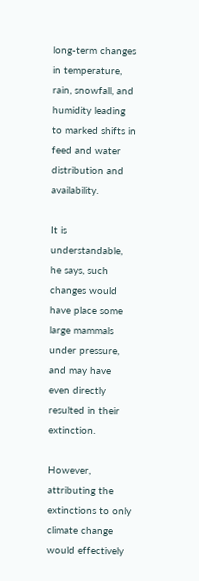long-term changes in temperature, rain, snowfall, and humidity leading to marked shifts in feed and water distribution and availability.

It is understandable, he says, such changes would have place some large mammals under pressure, and may have even directly resulted in their extinction.

However, attributing the extinctions to only climate change would effectively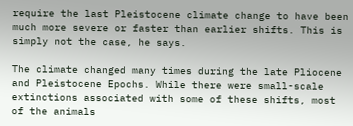require the last Pleistocene climate change to have been much more severe or faster than earlier shifts. This is simply not the case, he says.

The climate changed many times during the late Pliocene and Pleistocene Epochs. While there were small-scale extinctions associated with some of these shifts, most of the animals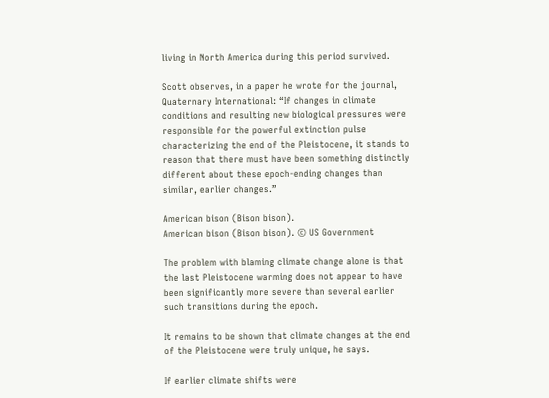living in North America during this period survived.

Scott observes, in a paper he wrote for the journal, Quaternary International: “If changes in climate conditions and resulting new biological pressures were responsible for the powerful extinction pulse characterizing the end of the Pleistocene, it stands to reason that there must have been something distinctly different about these epoch-ending changes than similar, earlier changes.”

American bison (Bison bison).
American bison (Bison bison). © US Government

The problem with blaming climate change alone is that the last Pleistocene warming does not appear to have been significantly more severe than several earlier such transitions during the epoch.

It remains to be shown that climate changes at the end of the Pleistocene were truly unique, he says.

If earlier climate shifts were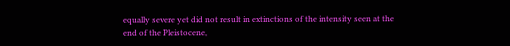equally severe yet did not result in extinctions of the intensity seen at the end of the Pleistocene,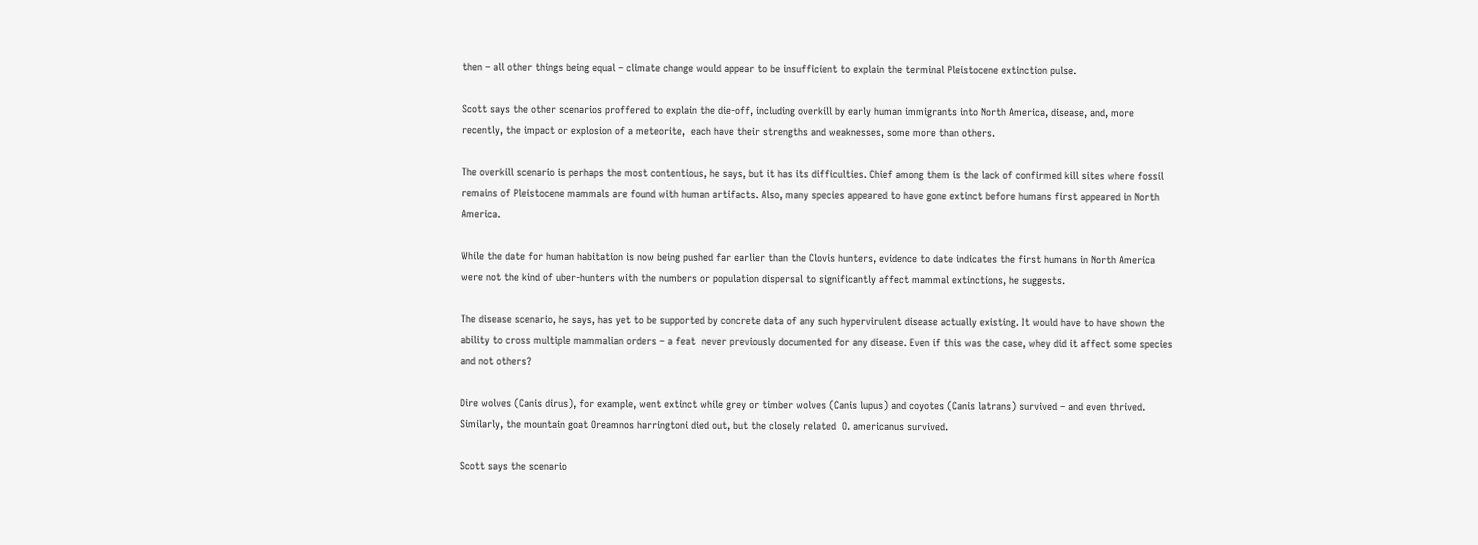then – all other things being equal – climate change would appear to be insufficient to explain the terminal Pleistocene extinction pulse.

Scott says the other scenarios proffered to explain the die-off, including overkill by early human immigrants into North America, disease, and, more recently, the impact or explosion of a meteorite,  each have their strengths and weaknesses, some more than others.

The overkill scenario is perhaps the most contentious, he says, but it has its difficulties. Chief among them is the lack of confirmed kill sites where fossil remains of Pleistocene mammals are found with human artifacts. Also, many species appeared to have gone extinct before humans first appeared in North America.

While the date for human habitation is now being pushed far earlier than the Clovis hunters, evidence to date indicates the first humans in North America  were not the kind of uber-hunters with the numbers or population dispersal to significantly affect mammal extinctions, he suggests.

The disease scenario, he says, has yet to be supported by concrete data of any such hypervirulent disease actually existing. It would have to have shown the ability to cross multiple mammalian orders – a feat  never previously documented for any disease. Even if this was the case, whey did it affect some species and not others?

Dire wolves (Canis dirus), for example, went extinct while grey or timber wolves (Canis lupus) and coyotes (Canis latrans) survived – and even thrived. Similarly, the mountain goat Oreamnos harringtoni died out, but the closely related  O. americanus survived.

Scott says the scenario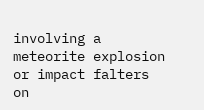involving a meteorite explosion or impact falters on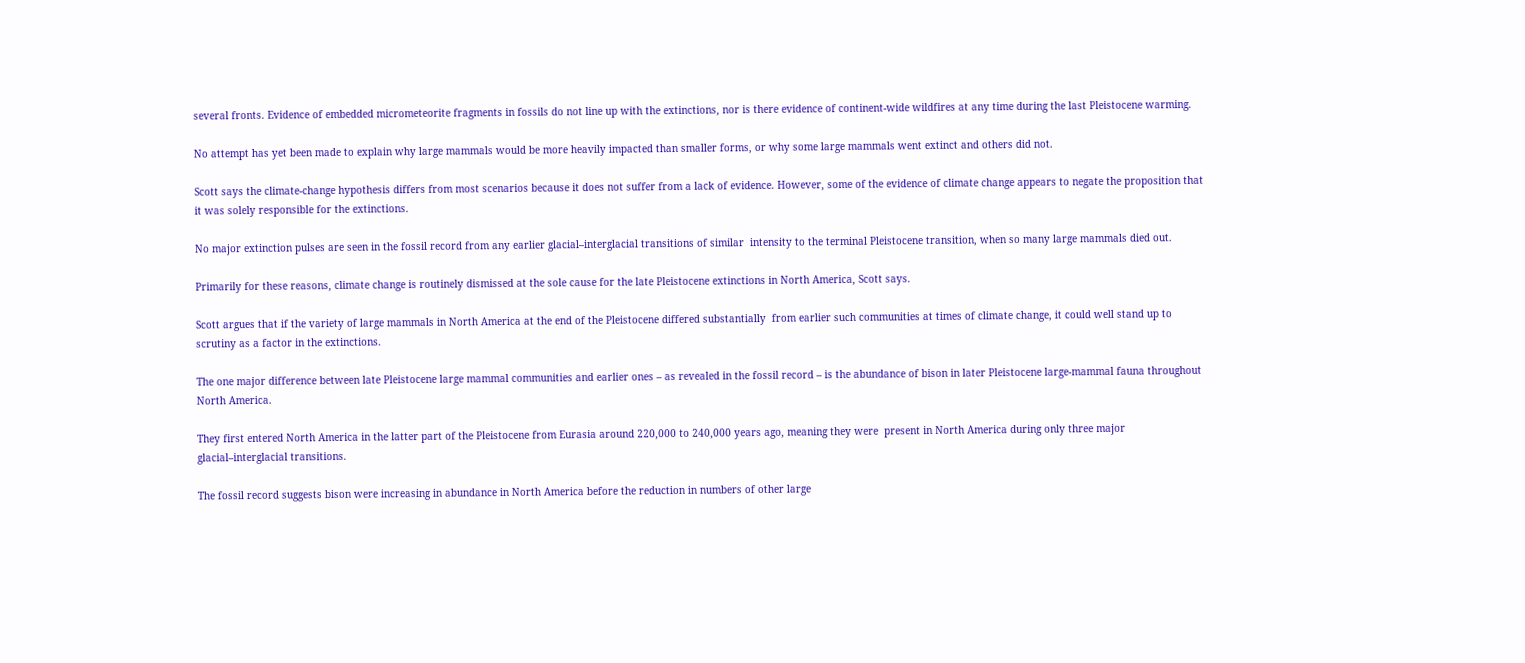several fronts. Evidence of embedded micrometeorite fragments in fossils do not line up with the extinctions, nor is there evidence of continent-wide wildfires at any time during the last Pleistocene warming.

No attempt has yet been made to explain why large mammals would be more heavily impacted than smaller forms, or why some large mammals went extinct and others did not.

Scott says the climate-change hypothesis differs from most scenarios because it does not suffer from a lack of evidence. However, some of the evidence of climate change appears to negate the proposition that it was solely responsible for the extinctions.

No major extinction pulses are seen in the fossil record from any earlier glacial–interglacial transitions of similar  intensity to the terminal Pleistocene transition, when so many large mammals died out.

Primarily for these reasons, climate change is routinely dismissed at the sole cause for the late Pleistocene extinctions in North America, Scott says.

Scott argues that if the variety of large mammals in North America at the end of the Pleistocene differed substantially  from earlier such communities at times of climate change, it could well stand up to scrutiny as a factor in the extinctions.

The one major difference between late Pleistocene large mammal communities and earlier ones – as revealed in the fossil record – is the abundance of bison in later Pleistocene large-mammal fauna throughout North America.

They first entered North America in the latter part of the Pleistocene from Eurasia around 220,000 to 240,000 years ago, meaning they were  present in North America during only three major glacial–interglacial transitions.

The fossil record suggests bison were increasing in abundance in North America before the reduction in numbers of other large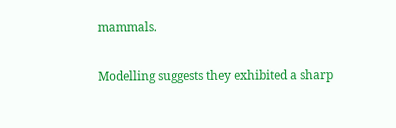mammals.

Modelling suggests they exhibited a sharp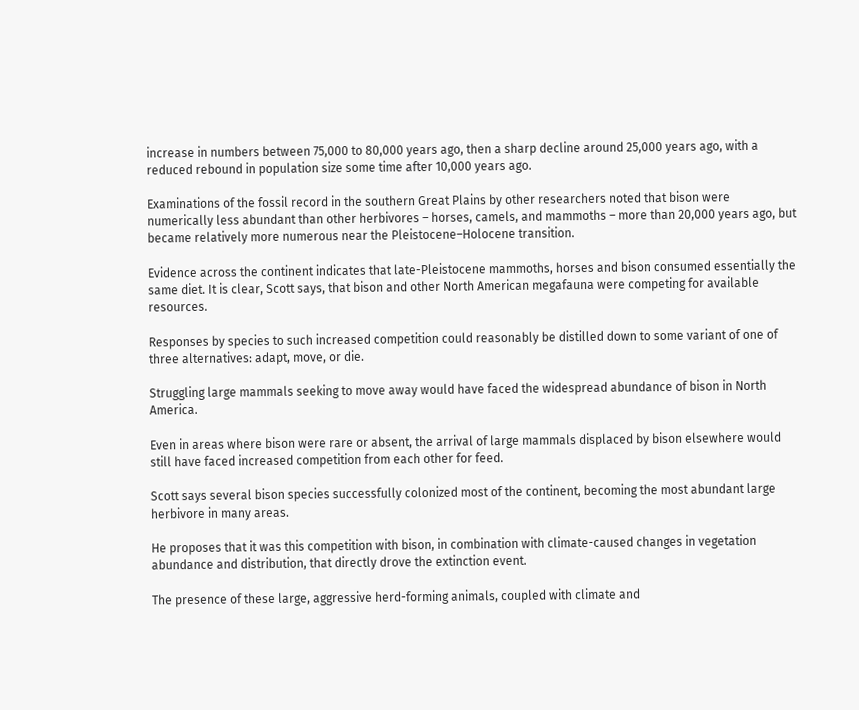increase in numbers between 75,000 to 80,000 years ago, then a sharp decline around 25,000 years ago, with a reduced rebound in population size some time after 10,000 years ago.

Examinations of the fossil record in the southern Great Plains by other researchers noted that bison were numerically less abundant than other herbivores – horses, camels, and mammoths – more than 20,000 years ago, but became relatively more numerous near the Pleistocene–Holocene transition.

Evidence across the continent indicates that late-Pleistocene mammoths, horses and bison consumed essentially the same diet. It is clear, Scott says, that bison and other North American megafauna were competing for available resources.

Responses by species to such increased competition could reasonably be distilled down to some variant of one of three alternatives: adapt, move, or die.

Struggling large mammals seeking to move away would have faced the widespread abundance of bison in North America.

Even in areas where bison were rare or absent, the arrival of large mammals displaced by bison elsewhere would still have faced increased competition from each other for feed.

Scott says several bison species successfully colonized most of the continent, becoming the most abundant large herbivore in many areas.

He proposes that it was this competition with bison, in combination with climate-caused changes in vegetation abundance and distribution, that directly drove the extinction event.

The presence of these large, aggressive herd-forming animals, coupled with climate and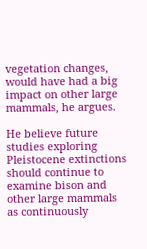vegetation changes, would have had a big impact on other large mammals, he argues.

He believe future studies exploring Pleistocene extinctions should continue to examine bison and other large mammals  as continuously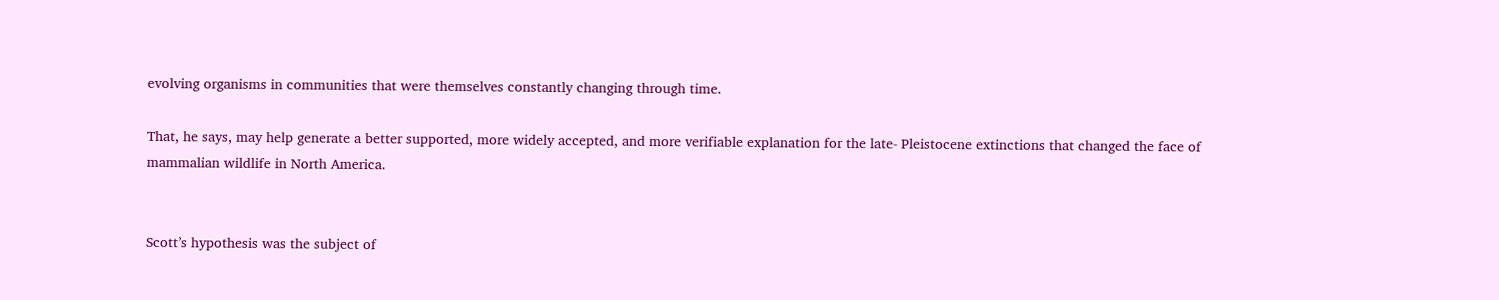evolving organisms in communities that were themselves constantly changing through time.

That, he says, may help generate a better supported, more widely accepted, and more verifiable explanation for the late- Pleistocene extinctions that changed the face of mammalian wildlife in North America.


Scott’s hypothesis was the subject of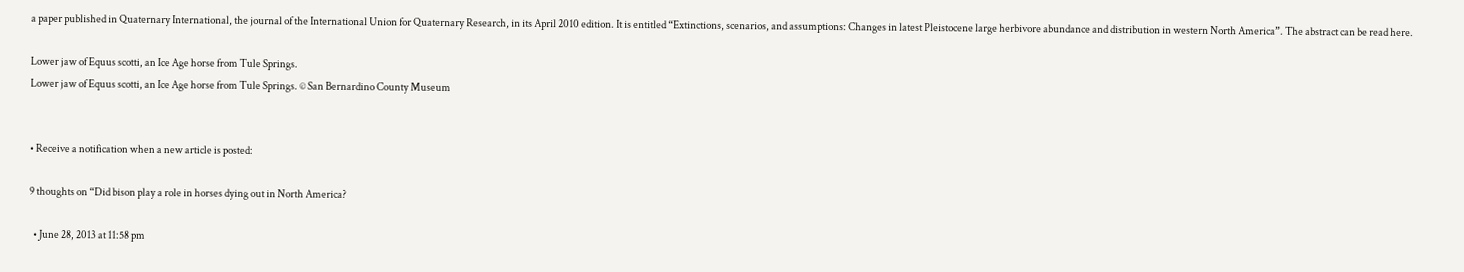a paper published in Quaternary International, the journal of the International Union for Quaternary Research, in its April 2010 edition. It is entitled “Extinctions, scenarios, and assumptions: Changes in latest Pleistocene large herbivore abundance and distribution in western North America”. The abstract can be read here.

Lower jaw of Equus scotti, an Ice Age horse from Tule Springs.
Lower jaw of Equus scotti, an Ice Age horse from Tule Springs. © San Bernardino County Museum


• Receive a notification when a new article is posted:

9 thoughts on “Did bison play a role in horses dying out in North America?

  • June 28, 2013 at 11:58 pm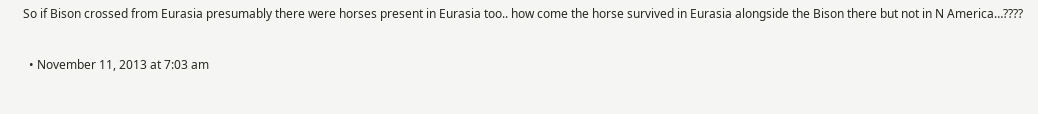So if Bison crossed from Eurasia presumably there were horses present in Eurasia too.. how come the horse survived in Eurasia alongside the Bison there but not in N America…????

  • November 11, 2013 at 7:03 am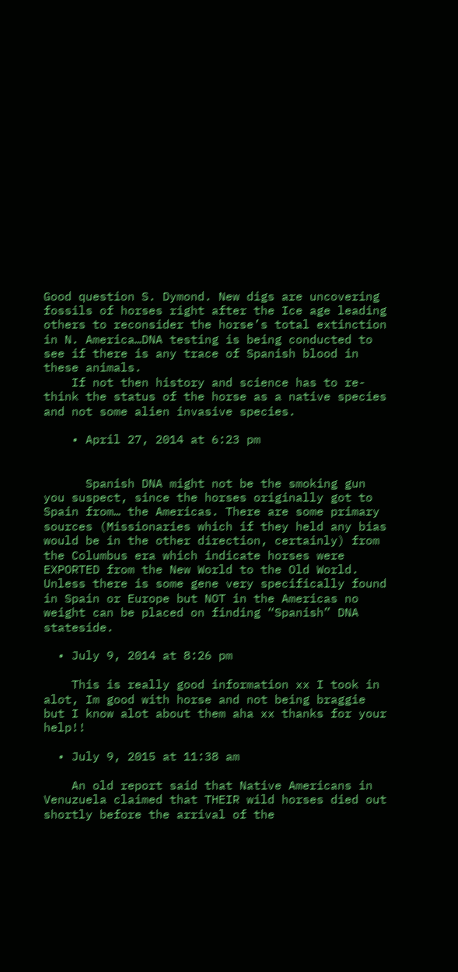Good question S. Dymond. New digs are uncovering fossils of horses right after the Ice age leading others to reconsider the horse’s total extinction in N. America…DNA testing is being conducted to see if there is any trace of Spanish blood in these animals.
    If not then history and science has to re-think the status of the horse as a native species and not some alien invasive species.

    • April 27, 2014 at 6:23 pm


      Spanish DNA might not be the smoking gun you suspect, since the horses originally got to Spain from… the Americas. There are some primary sources (Missionaries which if they held any bias would be in the other direction, certainly) from the Columbus era which indicate horses were EXPORTED from the New World to the Old World. Unless there is some gene very specifically found in Spain or Europe but NOT in the Americas no weight can be placed on finding “Spanish” DNA stateside.

  • July 9, 2014 at 8:26 pm

    This is really good information xx I took in alot, Im good with horse and not being braggie but I know alot about them aha xx thanks for your help!!

  • July 9, 2015 at 11:38 am

    An old report said that Native Americans in Venuzuela claimed that THEIR wild horses died out shortly before the arrival of the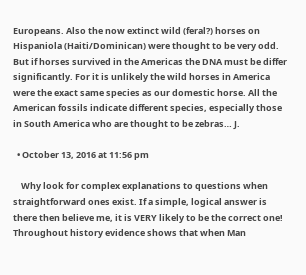Europeans. Also the now extinct wild (feral?) horses on Hispaniola (Haiti/Dominican) were thought to be very odd. But if horses survived in the Americas the DNA must be differ significantly. For it is unlikely the wild horses in America were the exact same species as our domestic horse. All the American fossils indicate different species, especially those in South America who are thought to be zebras… J.

  • October 13, 2016 at 11:56 pm

    Why look for complex explanations to questions when straightforward ones exist. If a simple, logical answer is there then believe me, it is VERY likely to be the correct one! Throughout history evidence shows that when Man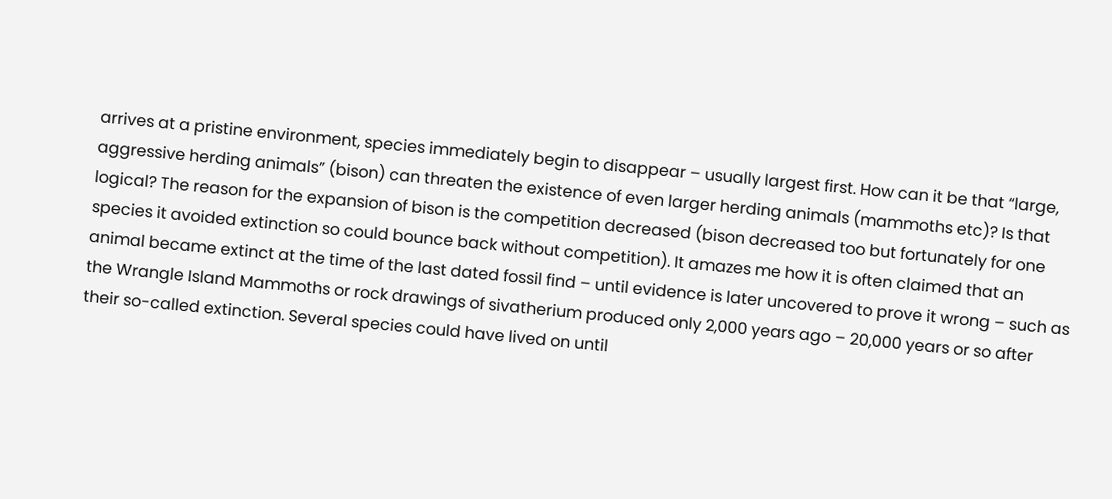arrives at a pristine environment, species immediately begin to disappear – usually largest first. How can it be that “large, aggressive herding animals” (bison) can threaten the existence of even larger herding animals (mammoths etc)? Is that logical? The reason for the expansion of bison is the competition decreased (bison decreased too but fortunately for one species it avoided extinction so could bounce back without competition). It amazes me how it is often claimed that an animal became extinct at the time of the last dated fossil find – until evidence is later uncovered to prove it wrong – such as the Wrangle Island Mammoths or rock drawings of sivatherium produced only 2,000 years ago – 20,000 years or so after their so-called extinction. Several species could have lived on until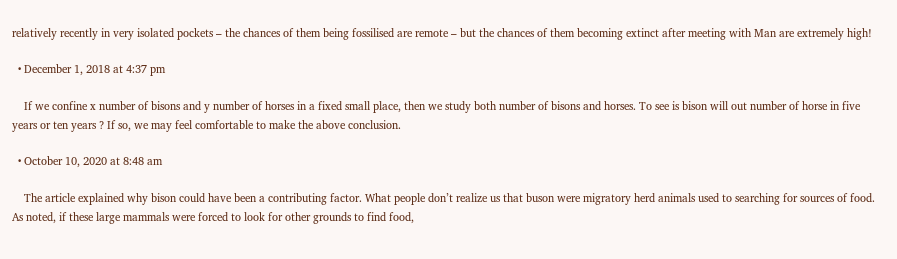relatively recently in very isolated pockets – the chances of them being fossilised are remote – but the chances of them becoming extinct after meeting with Man are extremely high!

  • December 1, 2018 at 4:37 pm

    If we confine x number of bisons and y number of horses in a fixed small place, then we study both number of bisons and horses. To see is bison will out number of horse in five years or ten years ? If so, we may feel comfortable to make the above conclusion.

  • October 10, 2020 at 8:48 am

    The article explained why bison could have been a contributing factor. What people don’t realize us that buson were migratory herd animals used to searching for sources of food. As noted, if these large mammals were forced to look for other grounds to find food,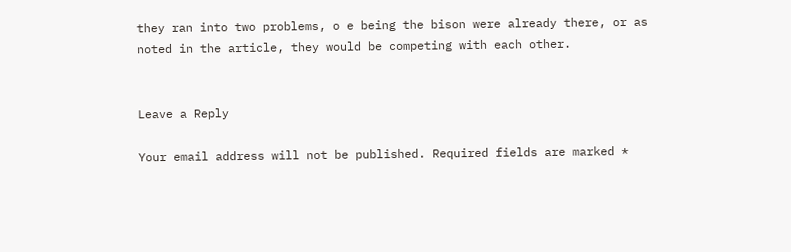they ran into two problems, o e being the bison were already there, or as noted in the article, they would be competing with each other.


Leave a Reply

Your email address will not be published. Required fields are marked *